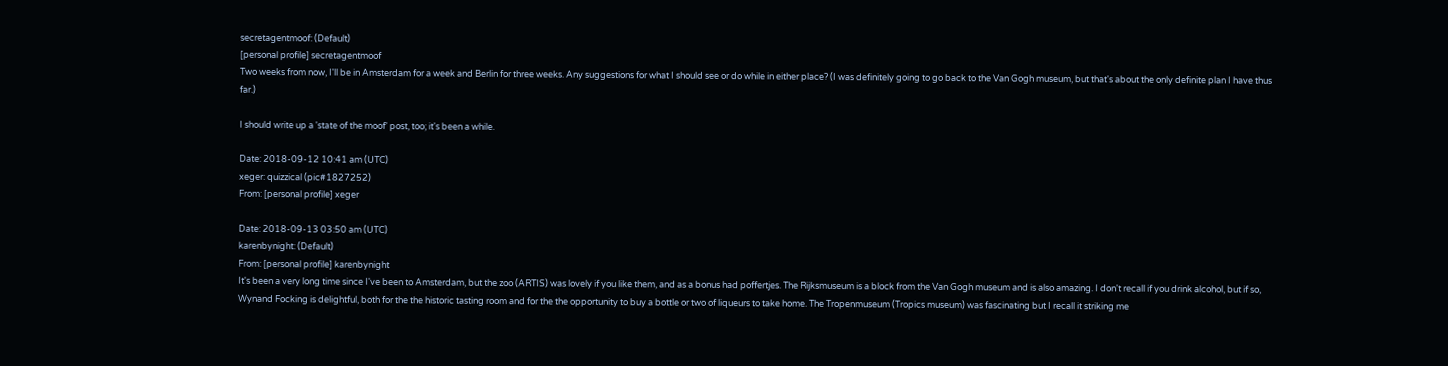secretagentmoof: (Default)
[personal profile] secretagentmoof
Two weeks from now, I'll be in Amsterdam for a week and Berlin for three weeks. Any suggestions for what I should see or do while in either place? (I was definitely going to go back to the Van Gogh museum, but that's about the only definite plan I have thus far.)

I should write up a 'state of the moof' post, too; it's been a while.

Date: 2018-09-12 10:41 am (UTC)
xeger: quizzical (pic#1827252)
From: [personal profile] xeger

Date: 2018-09-13 03:50 am (UTC)
karenbynight: (Default)
From: [personal profile] karenbynight
It's been a very long time since I've been to Amsterdam, but the zoo (ARTIS) was lovely if you like them, and as a bonus had poffertjes. The Rijksmuseum is a block from the Van Gogh museum and is also amazing. I don't recall if you drink alcohol, but if so, Wynand Focking is delightful, both for the the historic tasting room and for the the opportunity to buy a bottle or two of liqueurs to take home. The Tropenmuseum (Tropics museum) was fascinating but I recall it striking me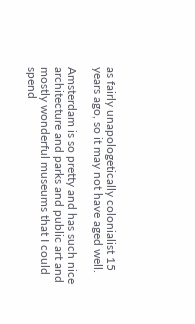as fairly unapologetically colonialist 15 years ago, so it may not have aged well.

Amsterdam is so pretty and has such nice architecture and parks and public art and mostly wonderful museums that I could spend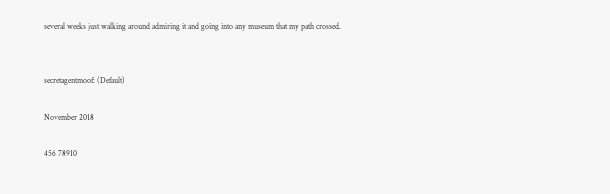several weeks just walking around admiring it and going into any museum that my path crossed.


secretagentmoof: (Default)

November 2018

456 78910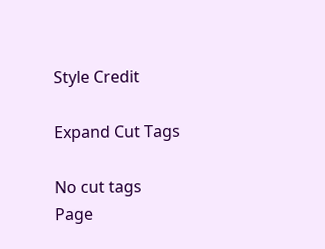Style Credit

Expand Cut Tags

No cut tags
Page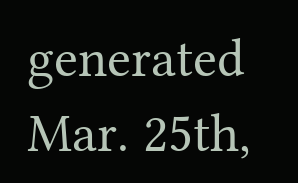generated Mar. 25th,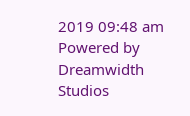2019 09:48 am
Powered by Dreamwidth Studios